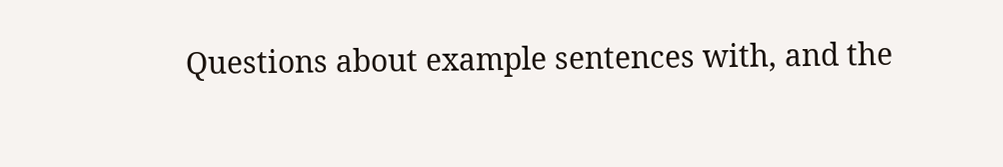Questions about example sentences with, and the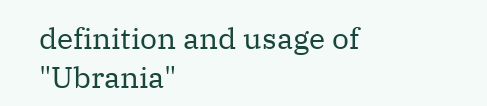definition and usage of "Ubrania"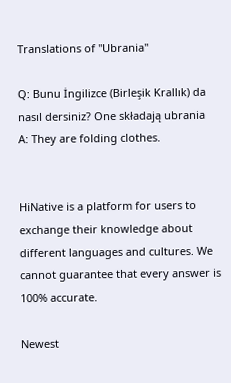Translations of "Ubrania"

Q: Bunu İngilizce (Birleşik Krallık) da nasıl dersiniz? One składają ubrania
A: They are folding clothes.


HiNative is a platform for users to exchange their knowledge about different languages and cultures. We cannot guarantee that every answer is 100% accurate.

Newest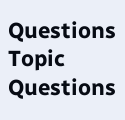Questions
Topic Questions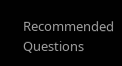Recommended Questions